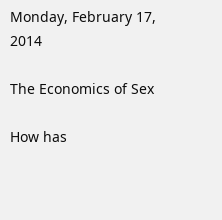Monday, February 17, 2014

The Economics of Sex

How has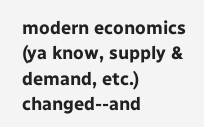modern economics (ya know, supply & demand, etc.) changed--and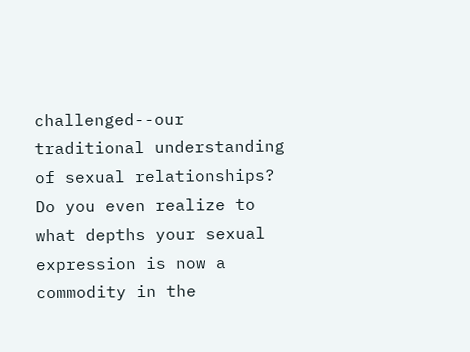challenged--our traditional understanding of sexual relationships? Do you even realize to what depths your sexual expression is now a commodity in the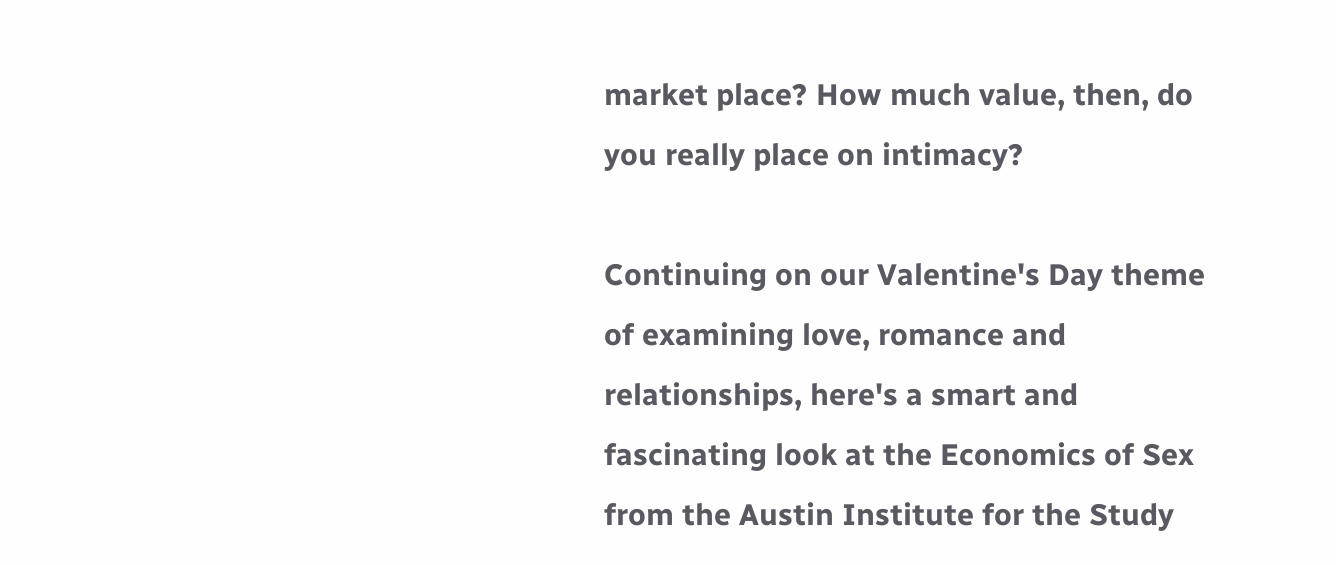market place? How much value, then, do you really place on intimacy?

Continuing on our Valentine's Day theme of examining love, romance and relationships, here's a smart and fascinating look at the Economics of Sex from the Austin Institute for the Study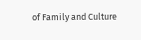of Family and Culture